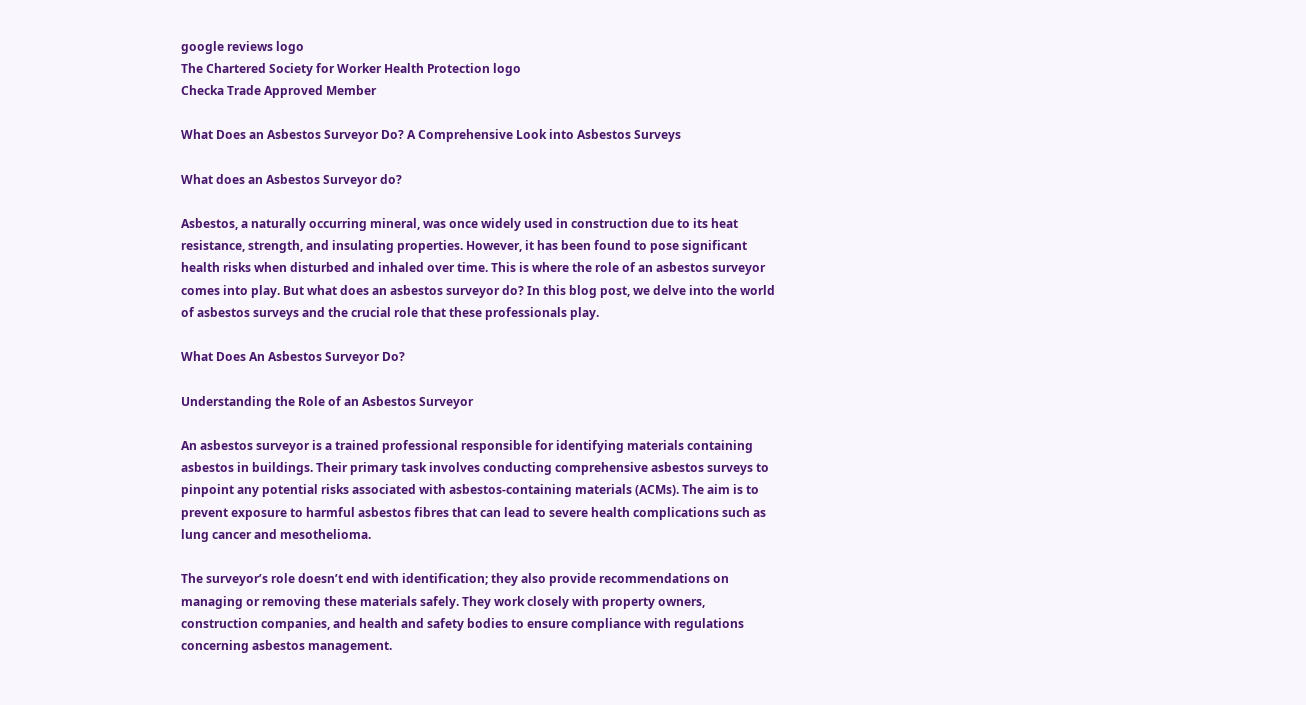google reviews logo
The Chartered Society for Worker Health Protection logo
Checka Trade Approved Member

What Does an Asbestos Surveyor Do? A Comprehensive Look into Asbestos Surveys

What does an Asbestos Surveyor do?

Asbestos, a naturally occurring mineral, was once widely used in construction due to its heat resistance, strength, and insulating properties. However, it has been found to pose significant health risks when disturbed and inhaled over time. This is where the role of an asbestos surveyor comes into play. But what does an asbestos surveyor do? In this blog post, we delve into the world of asbestos surveys and the crucial role that these professionals play.

What Does An Asbestos Surveyor Do?

Understanding the Role of an Asbestos Surveyor

An asbestos surveyor is a trained professional responsible for identifying materials containing asbestos in buildings. Their primary task involves conducting comprehensive asbestos surveys to pinpoint any potential risks associated with asbestos-containing materials (ACMs). The aim is to prevent exposure to harmful asbestos fibres that can lead to severe health complications such as lung cancer and mesothelioma.

The surveyor’s role doesn’t end with identification; they also provide recommendations on managing or removing these materials safely. They work closely with property owners, construction companies, and health and safety bodies to ensure compliance with regulations concerning asbestos management.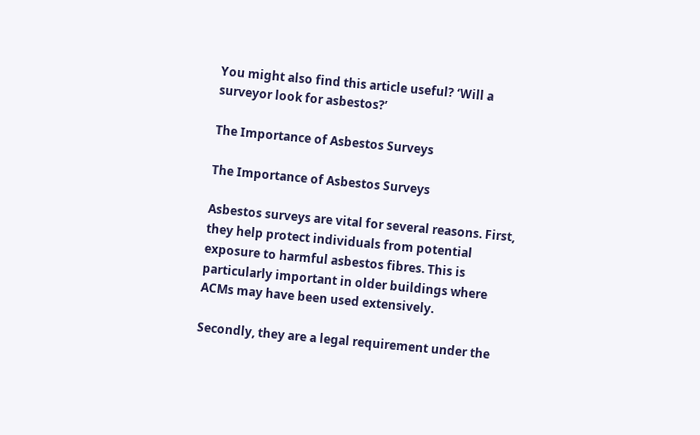You might also find this article useful? ‘Will a surveyor look for asbestos?’

The Importance of Asbestos Surveys

The Importance of Asbestos Surveys

Asbestos surveys are vital for several reasons. First, they help protect individuals from potential exposure to harmful asbestos fibres. This is particularly important in older buildings where ACMs may have been used extensively.

Secondly, they are a legal requirement under the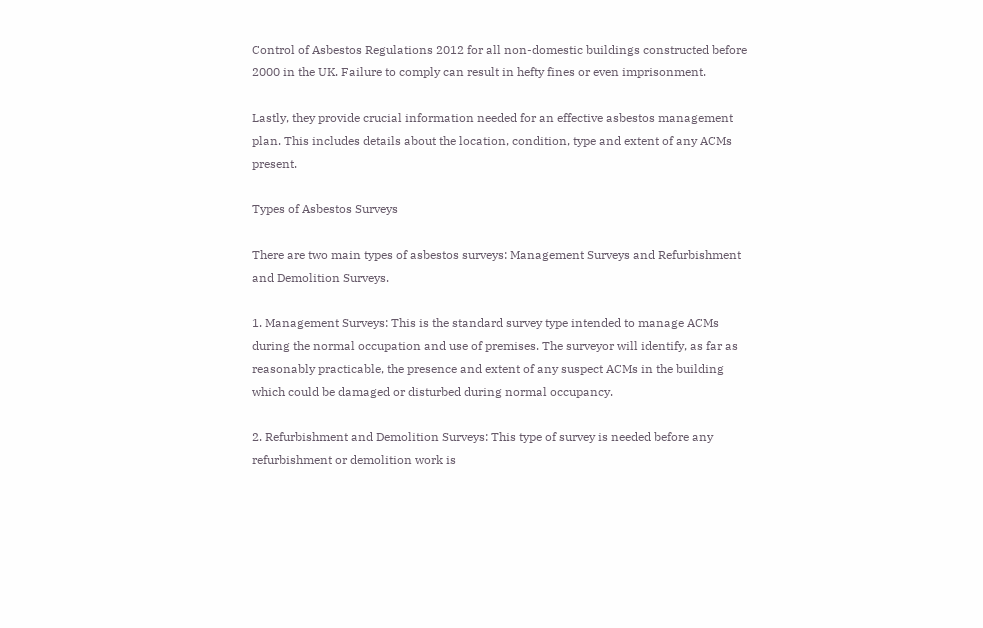Control of Asbestos Regulations 2012 for all non-domestic buildings constructed before 2000 in the UK. Failure to comply can result in hefty fines or even imprisonment.

Lastly, they provide crucial information needed for an effective asbestos management plan. This includes details about the location, condition, type and extent of any ACMs present.

Types of Asbestos Surveys

There are two main types of asbestos surveys: Management Surveys and Refurbishment and Demolition Surveys.

1. Management Surveys: This is the standard survey type intended to manage ACMs during the normal occupation and use of premises. The surveyor will identify, as far as reasonably practicable, the presence and extent of any suspect ACMs in the building which could be damaged or disturbed during normal occupancy.

2. Refurbishment and Demolition Surveys: This type of survey is needed before any refurbishment or demolition work is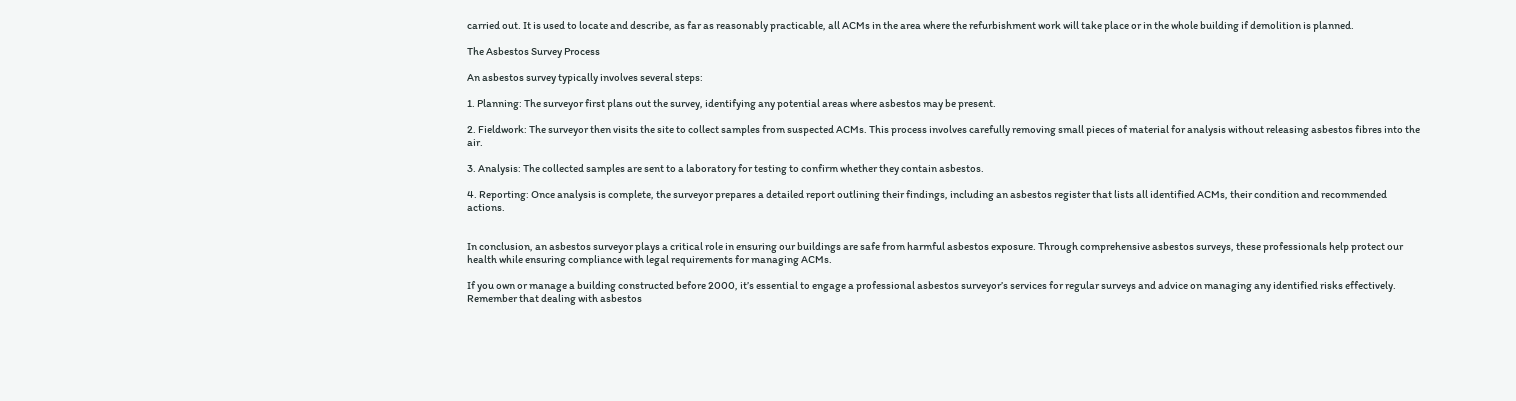carried out. It is used to locate and describe, as far as reasonably practicable, all ACMs in the area where the refurbishment work will take place or in the whole building if demolition is planned.

The Asbestos Survey Process

An asbestos survey typically involves several steps:

1. Planning: The surveyor first plans out the survey, identifying any potential areas where asbestos may be present.

2. Fieldwork: The surveyor then visits the site to collect samples from suspected ACMs. This process involves carefully removing small pieces of material for analysis without releasing asbestos fibres into the air.

3. Analysis: The collected samples are sent to a laboratory for testing to confirm whether they contain asbestos.

4. Reporting: Once analysis is complete, the surveyor prepares a detailed report outlining their findings, including an asbestos register that lists all identified ACMs, their condition and recommended actions.


In conclusion, an asbestos surveyor plays a critical role in ensuring our buildings are safe from harmful asbestos exposure. Through comprehensive asbestos surveys, these professionals help protect our health while ensuring compliance with legal requirements for managing ACMs.

If you own or manage a building constructed before 2000, it’s essential to engage a professional asbestos surveyor’s services for regular surveys and advice on managing any identified risks effectively. Remember that dealing with asbestos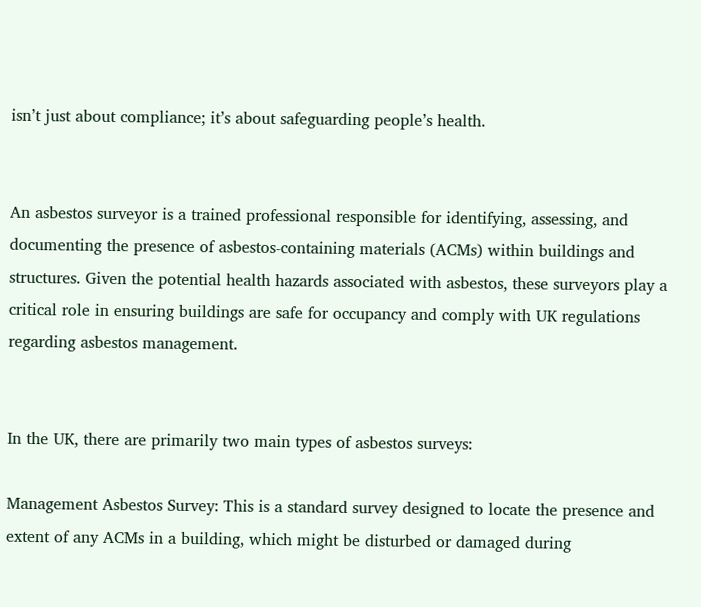isn’t just about compliance; it’s about safeguarding people’s health.


An asbestos surveyor is a trained professional responsible for identifying, assessing, and documenting the presence of asbestos-containing materials (ACMs) within buildings and structures. Given the potential health hazards associated with asbestos, these surveyors play a critical role in ensuring buildings are safe for occupancy and comply with UK regulations regarding asbestos management.


In the UK, there are primarily two main types of asbestos surveys:

Management Asbestos Survey: This is a standard survey designed to locate the presence and extent of any ACMs in a building, which might be disturbed or damaged during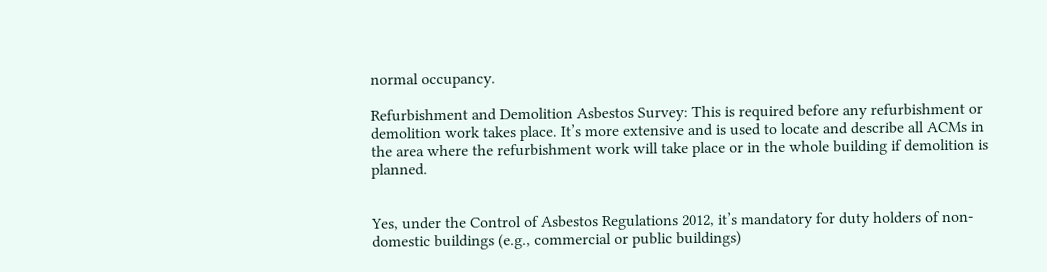normal occupancy.

Refurbishment and Demolition Asbestos Survey: This is required before any refurbishment or demolition work takes place. It’s more extensive and is used to locate and describe all ACMs in the area where the refurbishment work will take place or in the whole building if demolition is planned.


Yes, under the Control of Asbestos Regulations 2012, it’s mandatory for duty holders of non-domestic buildings (e.g., commercial or public buildings)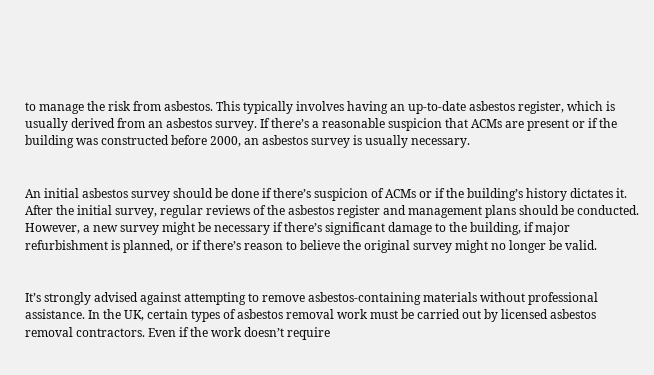to manage the risk from asbestos. This typically involves having an up-to-date asbestos register, which is usually derived from an asbestos survey. If there’s a reasonable suspicion that ACMs are present or if the building was constructed before 2000, an asbestos survey is usually necessary.


An initial asbestos survey should be done if there’s suspicion of ACMs or if the building’s history dictates it. After the initial survey, regular reviews of the asbestos register and management plans should be conducted. However, a new survey might be necessary if there’s significant damage to the building, if major refurbishment is planned, or if there’s reason to believe the original survey might no longer be valid.


It’s strongly advised against attempting to remove asbestos-containing materials without professional assistance. In the UK, certain types of asbestos removal work must be carried out by licensed asbestos removal contractors. Even if the work doesn’t require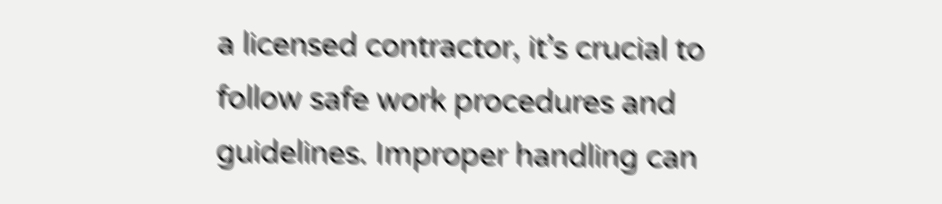a licensed contractor, it’s crucial to follow safe work procedures and guidelines. Improper handling can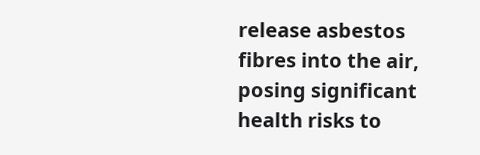release asbestos fibres into the air, posing significant health risks to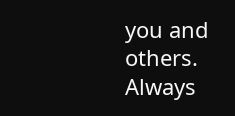you and others. Always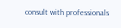consult with professionals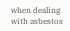when dealing with asbestos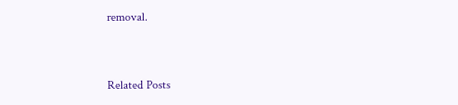removal.


Related Posts